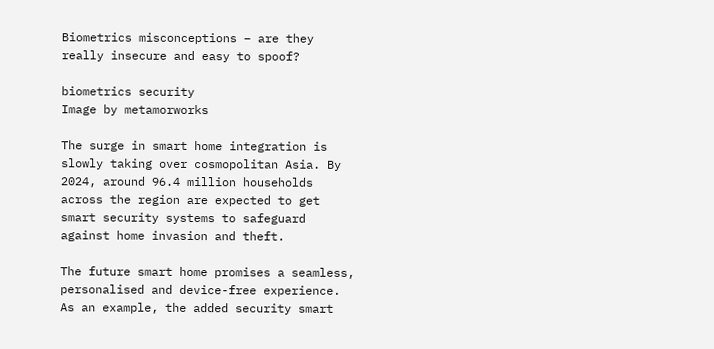Biometrics misconceptions – are they really insecure and easy to spoof?

biometrics security
Image by metamorworks

The surge in smart home integration is slowly taking over cosmopolitan Asia. By 2024, around 96.4 million households across the region are expected to get smart security systems to safeguard against home invasion and theft.

The future smart home promises a seamless, personalised and device-free experience. As an example, the added security smart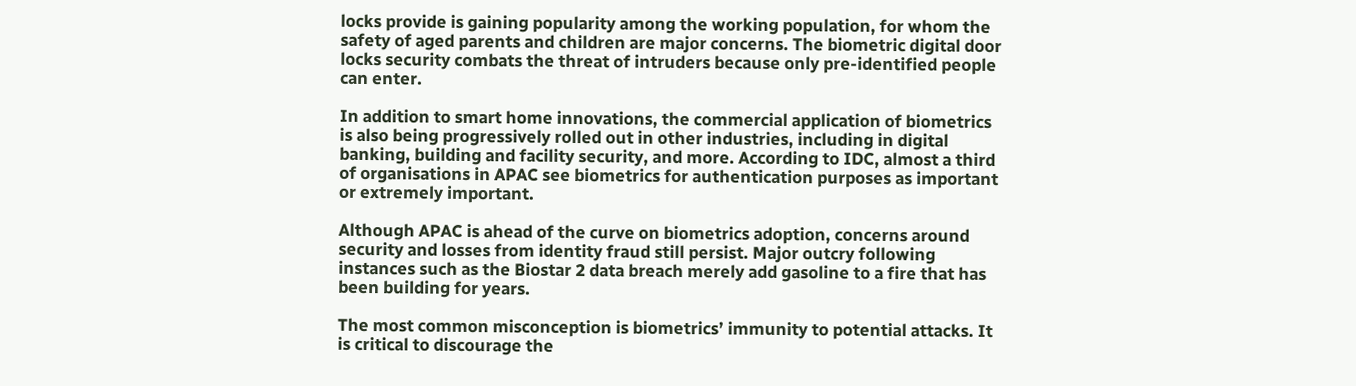locks provide is gaining popularity among the working population, for whom the safety of aged parents and children are major concerns. The biometric digital door locks security combats the threat of intruders because only pre-identified people can enter.

In addition to smart home innovations, the commercial application of biometrics is also being progressively rolled out in other industries, including in digital banking, building and facility security, and more. According to IDC, almost a third of organisations in APAC see biometrics for authentication purposes as important or extremely important.

Although APAC is ahead of the curve on biometrics adoption, concerns around security and losses from identity fraud still persist. Major outcry following instances such as the Biostar 2 data breach merely add gasoline to a fire that has been building for years.

The most common misconception is biometrics’ immunity to potential attacks. It is critical to discourage the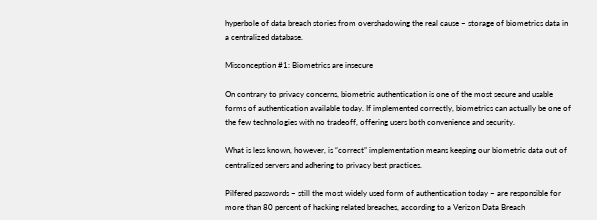hyperbole of data breach stories from overshadowing the real cause – storage of biometrics data in a centralized database.

Misconception #1: Biometrics are insecure

On contrary to privacy concerns, biometric authentication is one of the most secure and usable forms of authentication available today. If implemented correctly, biometrics can actually be one of the few technologies with no tradeoff, offering users both convenience and security.

What is less known, however, is “correct” implementation means keeping our biometric data out of centralized servers and adhering to privacy best practices.

Pilfered passwords – still the most widely used form of authentication today – are responsible for more than 80 percent of hacking related breaches, according to a Verizon Data Breach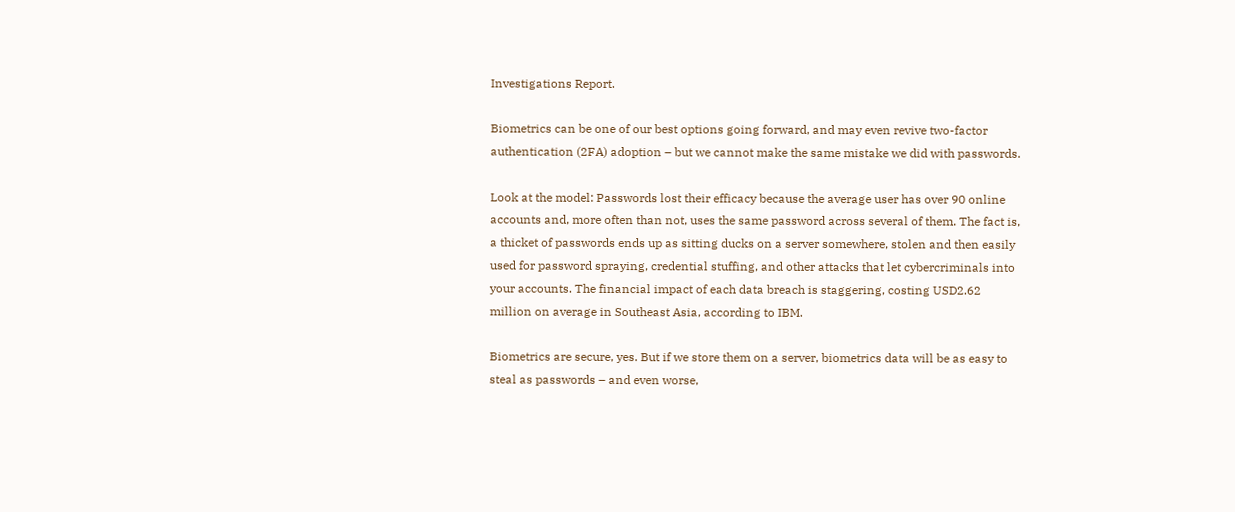Investigations Report.

Biometrics can be one of our best options going forward, and may even revive two-factor authentication (2FA) adoption – but we cannot make the same mistake we did with passwords.

Look at the model: Passwords lost their efficacy because the average user has over 90 online accounts and, more often than not, uses the same password across several of them. The fact is, a thicket of passwords ends up as sitting ducks on a server somewhere, stolen and then easily used for password spraying, credential stuffing, and other attacks that let cybercriminals into your accounts. The financial impact of each data breach is staggering, costing USD2.62 million on average in Southeast Asia, according to IBM.

Biometrics are secure, yes. But if we store them on a server, biometrics data will be as easy to steal as passwords – and even worse,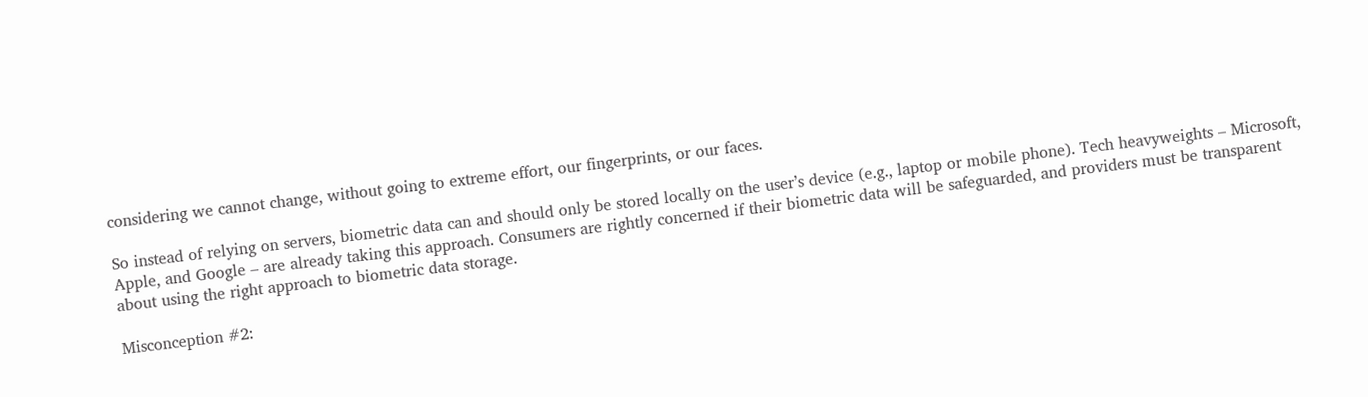considering we cannot change, without going to extreme effort, our fingerprints, or our faces.

So instead of relying on servers, biometric data can and should only be stored locally on the user’s device (e.g., laptop or mobile phone). Tech heavyweights – Microsoft, Apple, and Google – are already taking this approach. Consumers are rightly concerned if their biometric data will be safeguarded, and providers must be transparent about using the right approach to biometric data storage.

Misconception #2: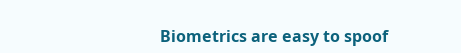Biometrics are easy to spoof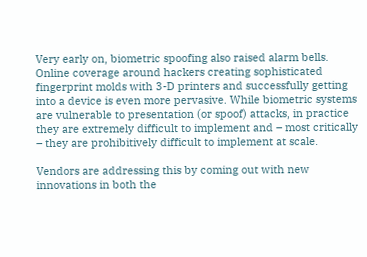Very early on, biometric spoofing also raised alarm bells. Online coverage around hackers creating sophisticated fingerprint molds with 3-D printers and successfully getting into a device is even more pervasive. While biometric systems are vulnerable to presentation (or spoof) attacks, in practice they are extremely difficult to implement and – most critically – they are prohibitively difficult to implement at scale.

Vendors are addressing this by coming out with new innovations in both the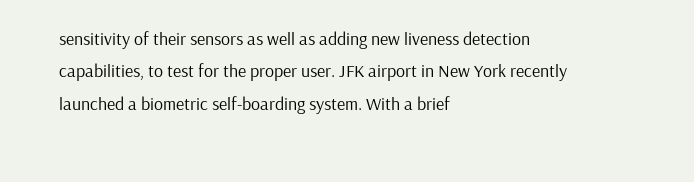sensitivity of their sensors as well as adding new liveness detection capabilities, to test for the proper user. JFK airport in New York recently launched a biometric self-boarding system. With a brief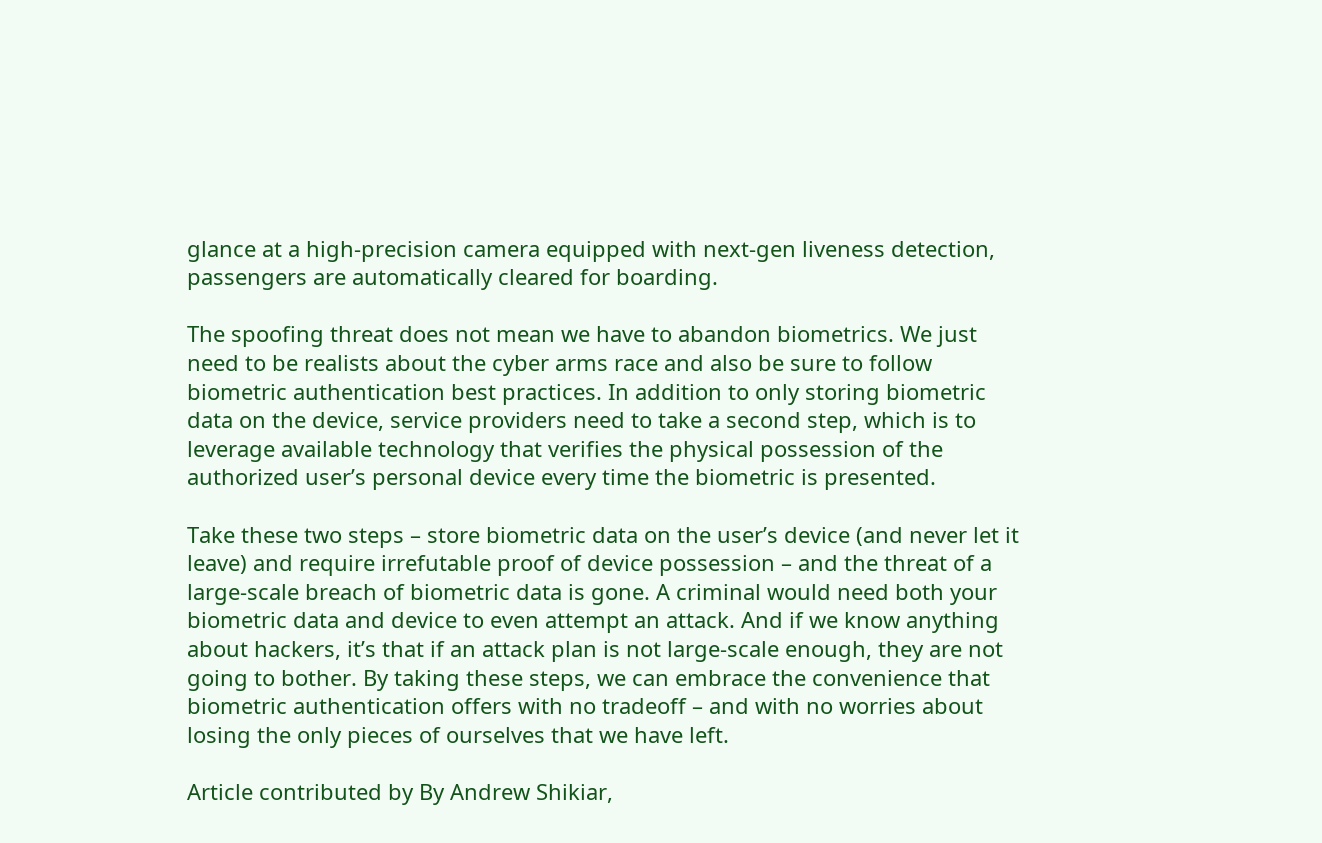glance at a high-precision camera equipped with next-gen liveness detection, passengers are automatically cleared for boarding.

The spoofing threat does not mean we have to abandon biometrics. We just need to be realists about the cyber arms race and also be sure to follow biometric authentication best practices. In addition to only storing biometric data on the device, service providers need to take a second step, which is to leverage available technology that verifies the physical possession of the authorized user’s personal device every time the biometric is presented.

Take these two steps – store biometric data on the user’s device (and never let it leave) and require irrefutable proof of device possession – and the threat of a large-scale breach of biometric data is gone. A criminal would need both your biometric data and device to even attempt an attack. And if we know anything about hackers, it’s that if an attack plan is not large-scale enough, they are not going to bother. By taking these steps, we can embrace the convenience that biometric authentication offers with no tradeoff – and with no worries about losing the only pieces of ourselves that we have left.

Article contributed by By Andrew Shikiar,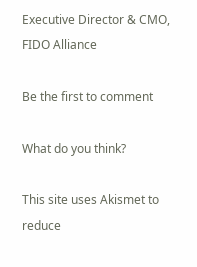Executive Director & CMO, FIDO Alliance

Be the first to comment

What do you think?

This site uses Akismet to reduce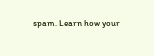spam. Learn how your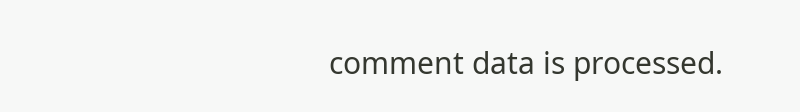comment data is processed.